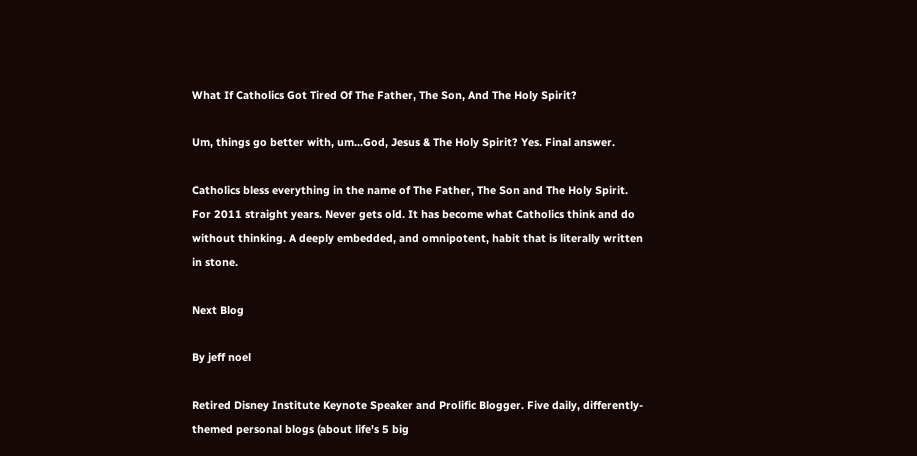What If Catholics Got Tired Of The Father, The Son, And The Holy Spirit?

Um, things go better with, um...God, Jesus & The Holy Spirit? Yes. Final answer.

Catholics bless everything in the name of The Father, The Son and The Holy Spirit. For 2011 straight years. Never gets old. It has become what Catholics think and do without thinking. A deeply embedded, and omnipotent, habit that is literally written in stone.

Next Blog

By jeff noel

Retired Disney Institute Keynote Speaker and Prolific Blogger. Five daily, differently-themed personal blogs (about life's 5 big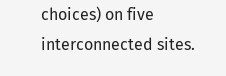choices) on five interconnected sites.